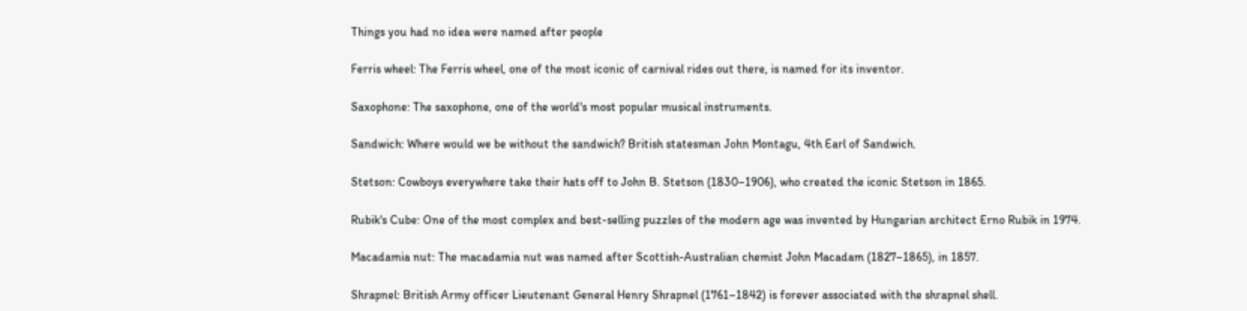Things you had no idea were named after people

Ferris wheel: The Ferris wheel, one of the most iconic of carnival rides out there, is named for its inventor.

Saxophone: The saxophone, one of the world's most popular musical instruments.

Sandwich: Where would we be without the sandwich? British statesman John Montagu, 4th Earl of Sandwich.

Stetson: Cowboys everywhere take their hats off to John B. Stetson (1830–1906), who created the iconic Stetson in 1865.

Rubik's Cube: One of the most complex and best-selling puzzles of the modern age was invented by Hungarian architect Erno Rubik in 1974.

Macadamia nut: The macadamia nut was named after Scottish-Australian chemist John Macadam (1827–1865), in 1857.

Shrapnel: British Army officer Lieutenant General Henry Shrapnel (1761–1842) is forever associated with the shrapnel shell.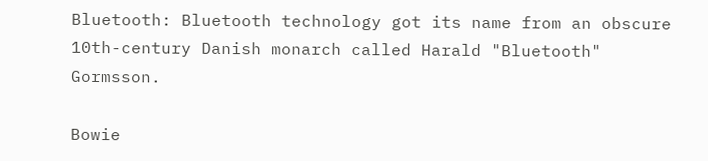Bluetooth: Bluetooth technology got its name from an obscure 10th-century Danish monarch called Harald "Bluetooth" Gormsson.

Bowie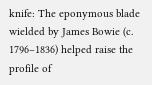knife: The eponymous blade wielded by James Bowie (c. 1796–1836) helped raise the profile of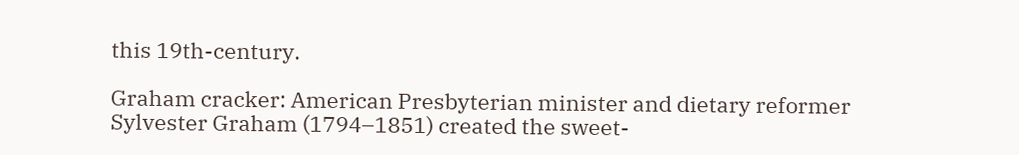this 19th-century.

Graham cracker: American Presbyterian minister and dietary reformer Sylvester Graham (1794–1851) created the sweet-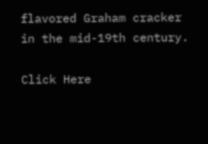flavored Graham cracker in the mid-19th century.

Click Here